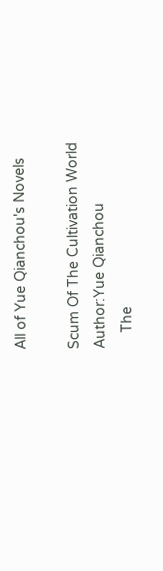All of Yue Qianchou's Novels

Scum Of The Cultivation World
Author:Yue Qianchou
    The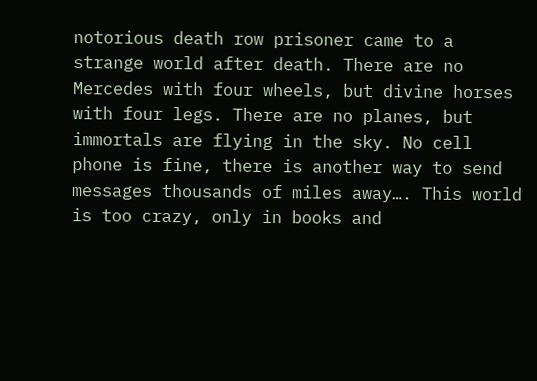notorious death row prisoner came to a strange world after death. There are no Mercedes with four wheels, but divine horses with four legs. There are no planes, but immortals are flying in the sky. No cell phone is fine, there is another way to send messages thousands of miles away…. This world is too crazy, only in books and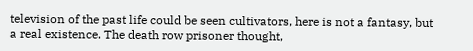television of the past life could be seen cultivators, here is not a fantasy, but a real existence. The death row prisoner thought,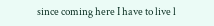since coming here I have to live l